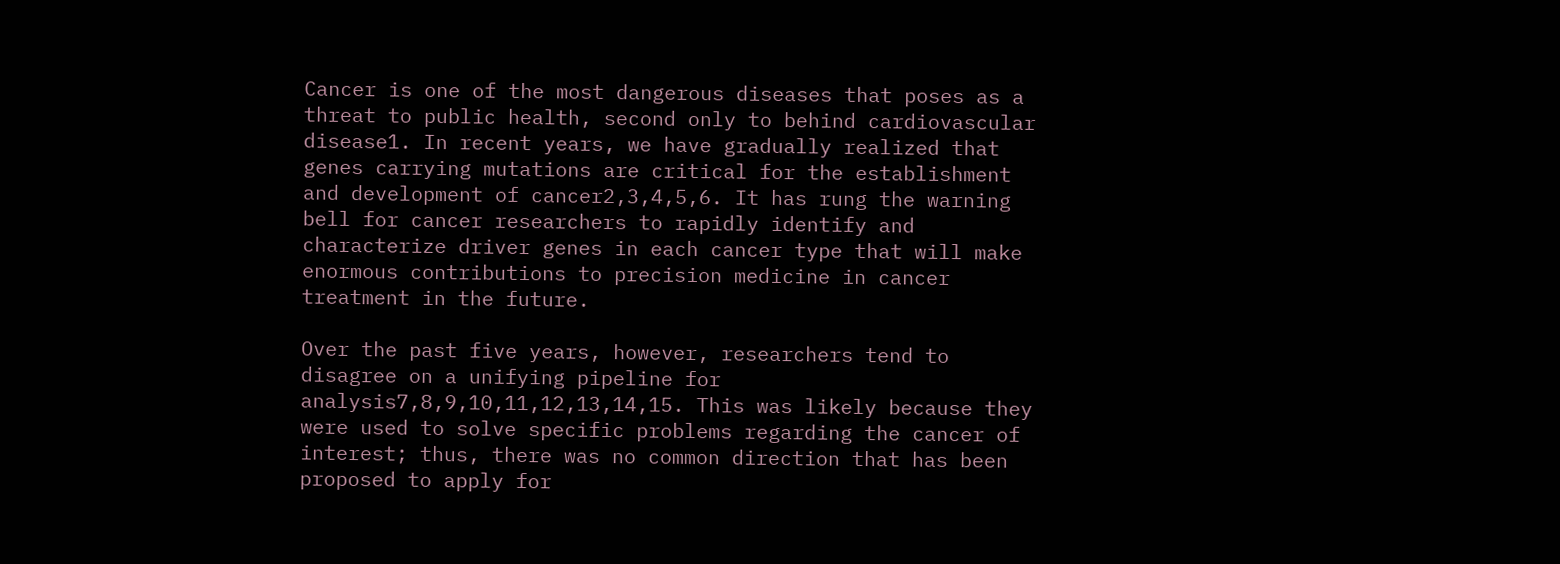Cancer is one of the most dangerous diseases that poses as a threat to public health, second only to behind cardiovascular disease1. In recent years, we have gradually realized that genes carrying mutations are critical for the establishment and development of cancer2,3,4,5,6. It has rung the warning bell for cancer researchers to rapidly identify and characterize driver genes in each cancer type that will make enormous contributions to precision medicine in cancer treatment in the future.

Over the past five years, however, researchers tend to disagree on a unifying pipeline for analysis7,8,9,10,11,12,13,14,15. This was likely because they were used to solve specific problems regarding the cancer of interest; thus, there was no common direction that has been proposed to apply for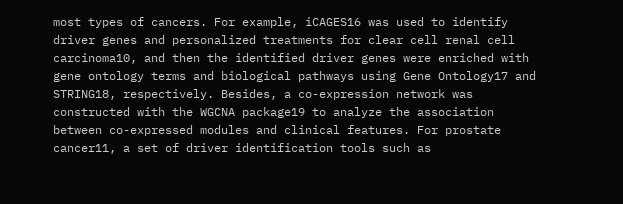most types of cancers. For example, iCAGES16 was used to identify driver genes and personalized treatments for clear cell renal cell carcinoma10, and then the identified driver genes were enriched with gene ontology terms and biological pathways using Gene Ontology17 and STRING18, respectively. Besides, a co-expression network was constructed with the WGCNA package19 to analyze the association between co-expressed modules and clinical features. For prostate cancer11, a set of driver identification tools such as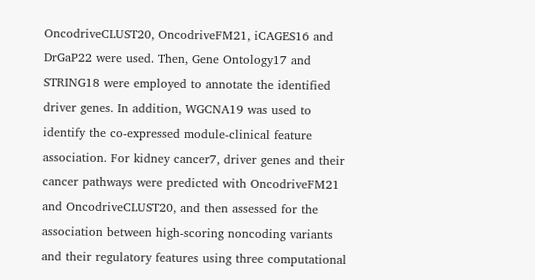OncodriveCLUST20, OncodriveFM21, iCAGES16 and DrGaP22 were used. Then, Gene Ontology17 and STRING18 were employed to annotate the identified driver genes. In addition, WGCNA19 was used to identify the co-expressed module-clinical feature association. For kidney cancer7, driver genes and their cancer pathways were predicted with OncodriveFM21 and OncodriveCLUST20, and then assessed for the association between high-scoring noncoding variants and their regulatory features using three computational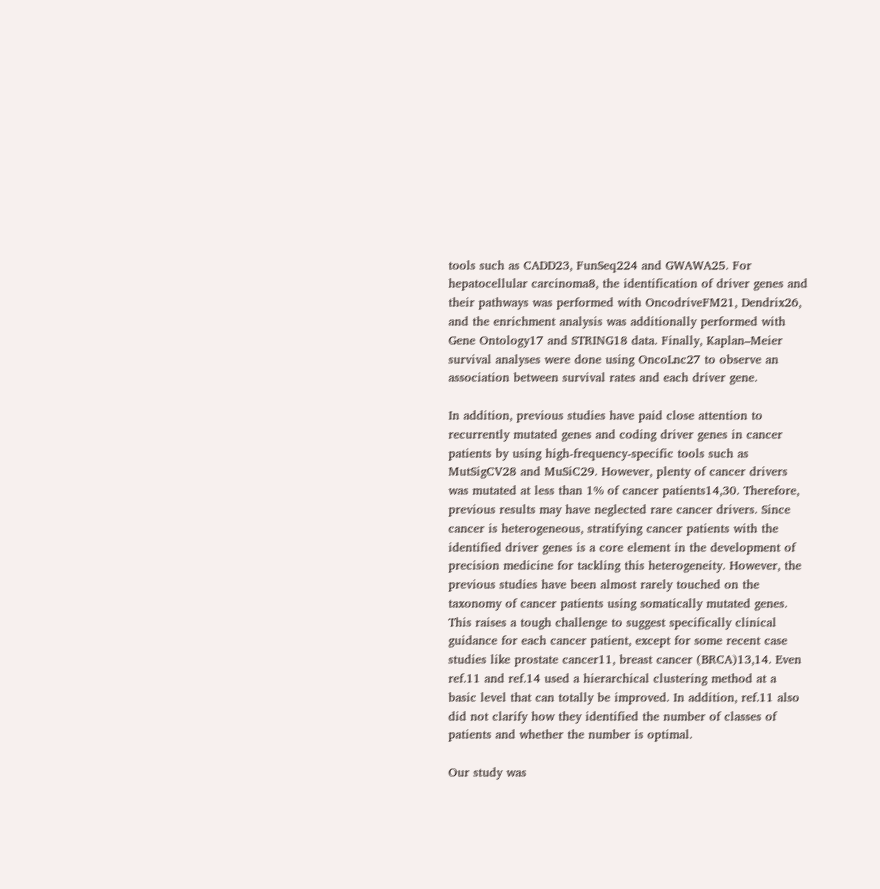tools such as CADD23, FunSeq224 and GWAWA25. For hepatocellular carcinoma8, the identification of driver genes and their pathways was performed with OncodriveFM21, Dendrix26, and the enrichment analysis was additionally performed with Gene Ontology17 and STRING18 data. Finally, Kaplan–Meier survival analyses were done using OncoLnc27 to observe an association between survival rates and each driver gene.

In addition, previous studies have paid close attention to recurrently mutated genes and coding driver genes in cancer patients by using high-frequency-specific tools such as MutSigCV28 and MuSiC29. However, plenty of cancer drivers was mutated at less than 1% of cancer patients14,30. Therefore, previous results may have neglected rare cancer drivers. Since cancer is heterogeneous, stratifying cancer patients with the identified driver genes is a core element in the development of precision medicine for tackling this heterogeneity. However, the previous studies have been almost rarely touched on the taxonomy of cancer patients using somatically mutated genes. This raises a tough challenge to suggest specifically clinical guidance for each cancer patient, except for some recent case studies like prostate cancer11, breast cancer (BRCA)13,14. Even ref.11 and ref.14 used a hierarchical clustering method at a basic level that can totally be improved. In addition, ref.11 also did not clarify how they identified the number of classes of patients and whether the number is optimal.

Our study was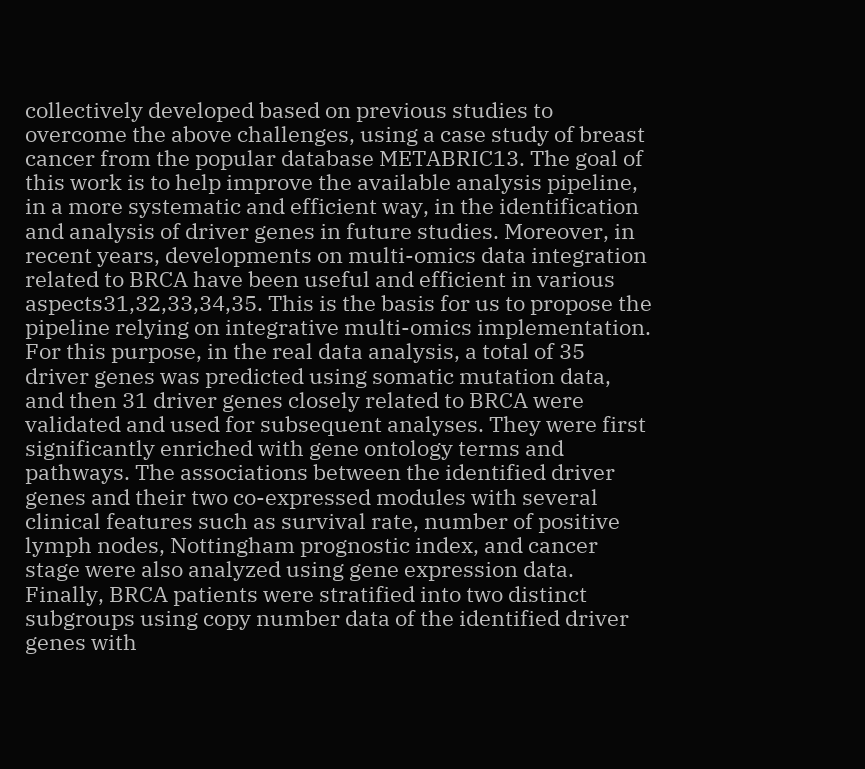collectively developed based on previous studies to overcome the above challenges, using a case study of breast cancer from the popular database METABRIC13. The goal of this work is to help improve the available analysis pipeline, in a more systematic and efficient way, in the identification and analysis of driver genes in future studies. Moreover, in recent years, developments on multi-omics data integration related to BRCA have been useful and efficient in various aspects31,32,33,34,35. This is the basis for us to propose the pipeline relying on integrative multi-omics implementation. For this purpose, in the real data analysis, a total of 35 driver genes was predicted using somatic mutation data, and then 31 driver genes closely related to BRCA were validated and used for subsequent analyses. They were first significantly enriched with gene ontology terms and pathways. The associations between the identified driver genes and their two co-expressed modules with several clinical features such as survival rate, number of positive lymph nodes, Nottingham prognostic index, and cancer stage were also analyzed using gene expression data. Finally, BRCA patients were stratified into two distinct subgroups using copy number data of the identified driver genes with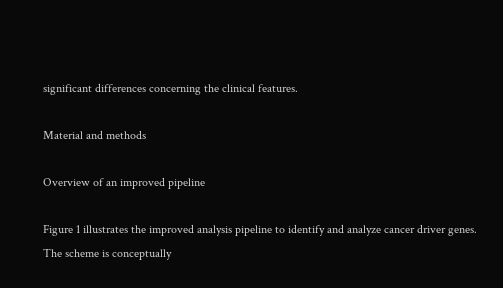significant differences concerning the clinical features.

Material and methods

Overview of an improved pipeline

Figure 1 illustrates the improved analysis pipeline to identify and analyze cancer driver genes. The scheme is conceptually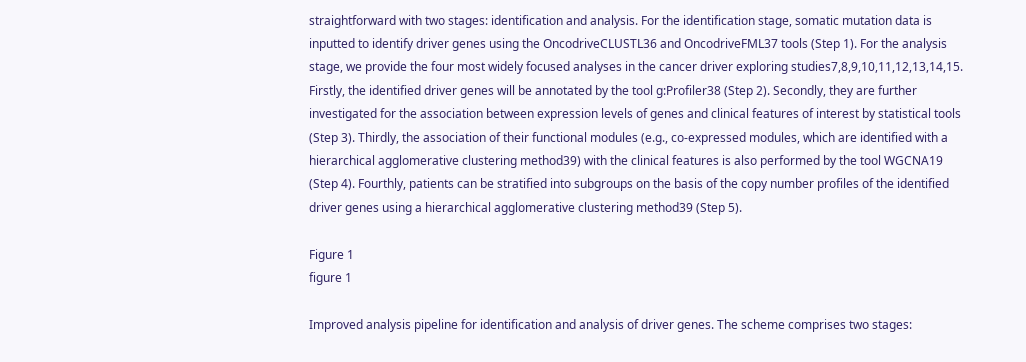straightforward with two stages: identification and analysis. For the identification stage, somatic mutation data is inputted to identify driver genes using the OncodriveCLUSTL36 and OncodriveFML37 tools (Step 1). For the analysis stage, we provide the four most widely focused analyses in the cancer driver exploring studies7,8,9,10,11,12,13,14,15. Firstly, the identified driver genes will be annotated by the tool g:Profiler38 (Step 2). Secondly, they are further investigated for the association between expression levels of genes and clinical features of interest by statistical tools (Step 3). Thirdly, the association of their functional modules (e.g., co-expressed modules, which are identified with a hierarchical agglomerative clustering method39) with the clinical features is also performed by the tool WGCNA19 (Step 4). Fourthly, patients can be stratified into subgroups on the basis of the copy number profiles of the identified driver genes using a hierarchical agglomerative clustering method39 (Step 5).

Figure 1
figure 1

Improved analysis pipeline for identification and analysis of driver genes. The scheme comprises two stages: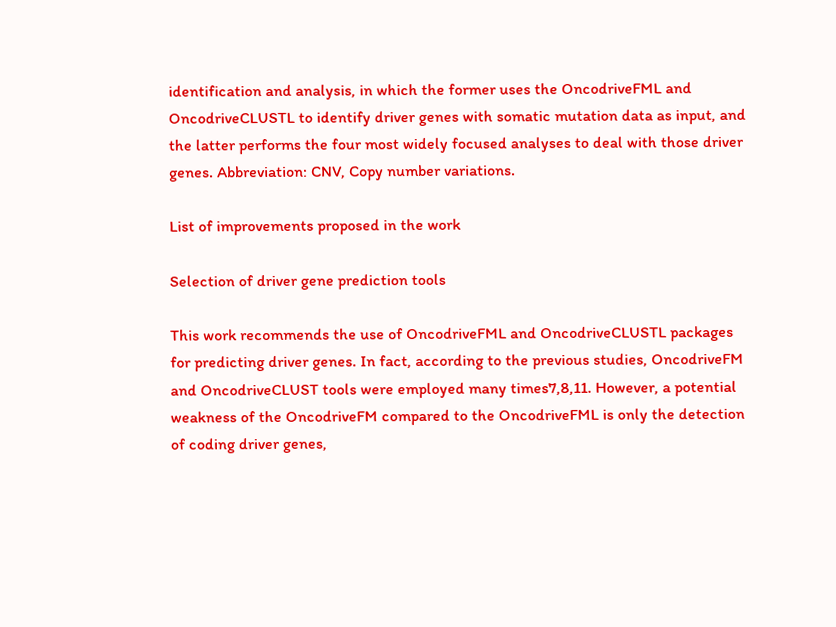identification and analysis, in which the former uses the OncodriveFML and OncodriveCLUSTL to identify driver genes with somatic mutation data as input, and the latter performs the four most widely focused analyses to deal with those driver genes. Abbreviation: CNV, Copy number variations.

List of improvements proposed in the work

Selection of driver gene prediction tools

This work recommends the use of OncodriveFML and OncodriveCLUSTL packages for predicting driver genes. In fact, according to the previous studies, OncodriveFM and OncodriveCLUST tools were employed many times7,8,11. However, a potential weakness of the OncodriveFM compared to the OncodriveFML is only the detection of coding driver genes,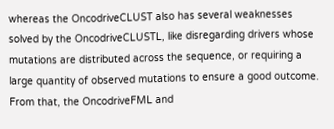whereas the OncodriveCLUST also has several weaknesses solved by the OncodriveCLUSTL, like disregarding drivers whose mutations are distributed across the sequence, or requiring a large quantity of observed mutations to ensure a good outcome. From that, the OncodriveFML and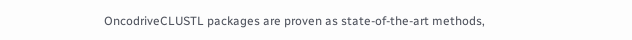OncodriveCLUSTL packages are proven as state-of-the-art methods,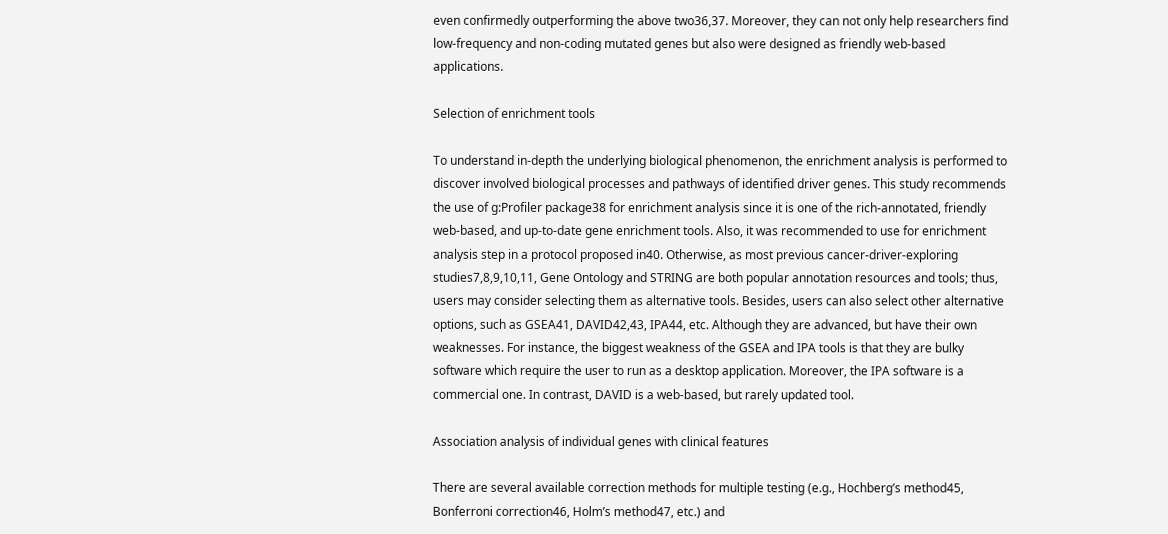even confirmedly outperforming the above two36,37. Moreover, they can not only help researchers find low-frequency and non-coding mutated genes but also were designed as friendly web-based applications.

Selection of enrichment tools

To understand in-depth the underlying biological phenomenon, the enrichment analysis is performed to discover involved biological processes and pathways of identified driver genes. This study recommends the use of g:Profiler package38 for enrichment analysis since it is one of the rich-annotated, friendly web-based, and up-to-date gene enrichment tools. Also, it was recommended to use for enrichment analysis step in a protocol proposed in40. Otherwise, as most previous cancer-driver-exploring studies7,8,9,10,11, Gene Ontology and STRING are both popular annotation resources and tools; thus, users may consider selecting them as alternative tools. Besides, users can also select other alternative options, such as GSEA41, DAVID42,43, IPA44, etc. Although they are advanced, but have their own weaknesses. For instance, the biggest weakness of the GSEA and IPA tools is that they are bulky software which require the user to run as a desktop application. Moreover, the IPA software is a commercial one. In contrast, DAVID is a web-based, but rarely updated tool.

Association analysis of individual genes with clinical features

There are several available correction methods for multiple testing (e.g., Hochberg’s method45, Bonferroni correction46, Holm’s method47, etc.) and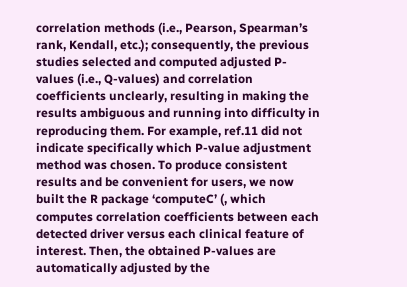correlation methods (i.e., Pearson, Spearman’s rank, Kendall, etc.); consequently, the previous studies selected and computed adjusted P-values (i.e., Q-values) and correlation coefficients unclearly, resulting in making the results ambiguous and running into difficulty in reproducing them. For example, ref.11 did not indicate specifically which P-value adjustment method was chosen. To produce consistent results and be convenient for users, we now built the R package ‘computeC’ (, which computes correlation coefficients between each detected driver versus each clinical feature of interest. Then, the obtained P-values are automatically adjusted by the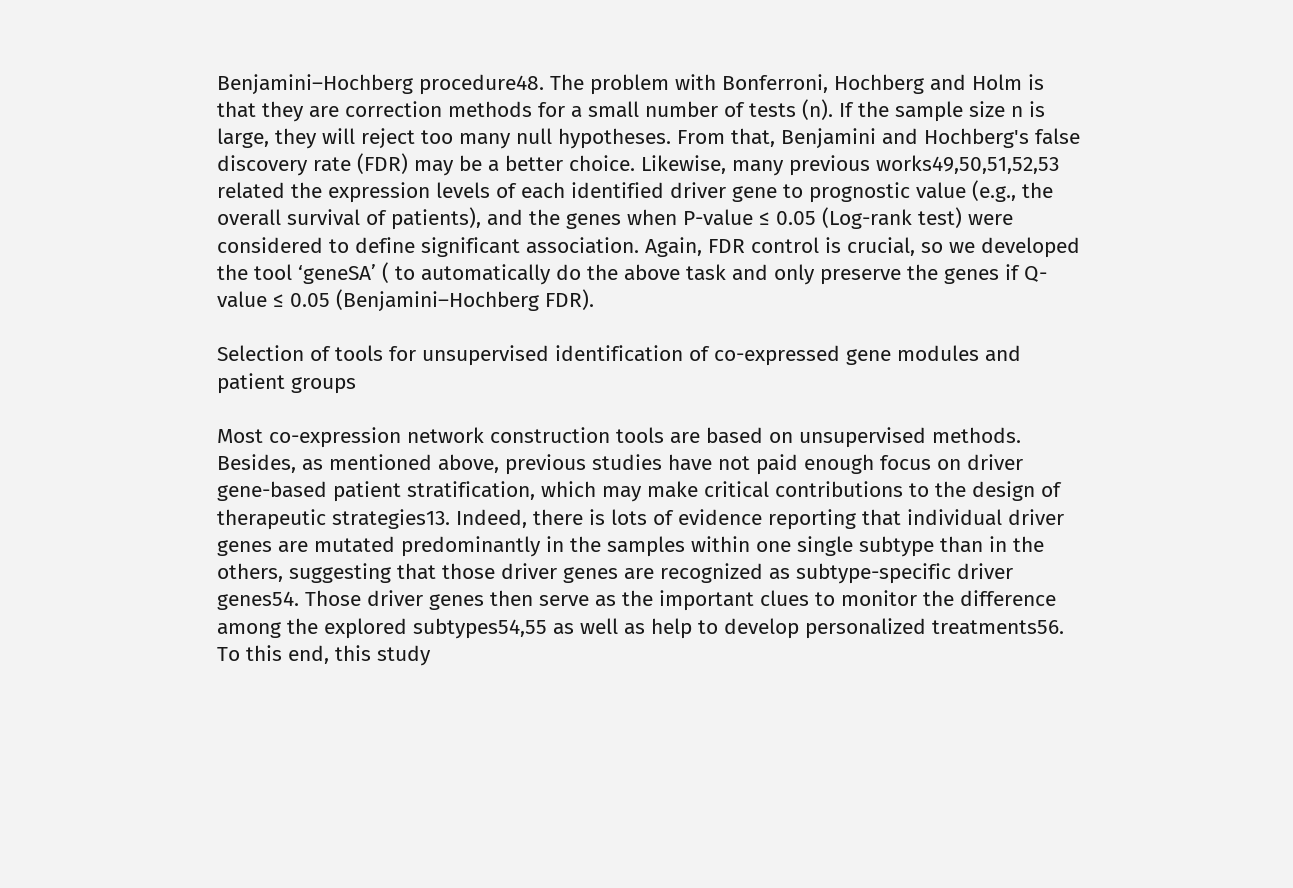Benjamini–Hochberg procedure48. The problem with Bonferroni, Hochberg and Holm is that they are correction methods for a small number of tests (n). If the sample size n is large, they will reject too many null hypotheses. From that, Benjamini and Hochberg's false discovery rate (FDR) may be a better choice. Likewise, many previous works49,50,51,52,53 related the expression levels of each identified driver gene to prognostic value (e.g., the overall survival of patients), and the genes when P-value ≤ 0.05 (Log-rank test) were considered to define significant association. Again, FDR control is crucial, so we developed the tool ‘geneSA’ ( to automatically do the above task and only preserve the genes if Q-value ≤ 0.05 (Benjamini–Hochberg FDR).

Selection of tools for unsupervised identification of co-expressed gene modules and patient groups

Most co-expression network construction tools are based on unsupervised methods. Besides, as mentioned above, previous studies have not paid enough focus on driver gene-based patient stratification, which may make critical contributions to the design of therapeutic strategies13. Indeed, there is lots of evidence reporting that individual driver genes are mutated predominantly in the samples within one single subtype than in the others, suggesting that those driver genes are recognized as subtype-specific driver genes54. Those driver genes then serve as the important clues to monitor the difference among the explored subtypes54,55 as well as help to develop personalized treatments56. To this end, this study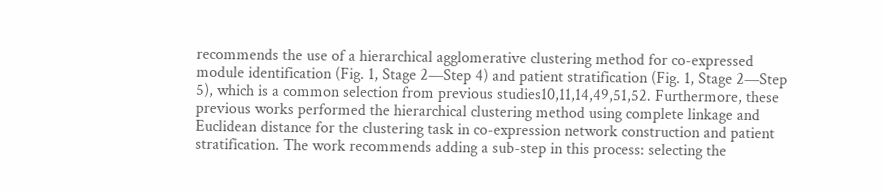recommends the use of a hierarchical agglomerative clustering method for co-expressed module identification (Fig. 1, Stage 2—Step 4) and patient stratification (Fig. 1, Stage 2—Step 5), which is a common selection from previous studies10,11,14,49,51,52. Furthermore, these previous works performed the hierarchical clustering method using complete linkage and Euclidean distance for the clustering task in co-expression network construction and patient stratification. The work recommends adding a sub-step in this process: selecting the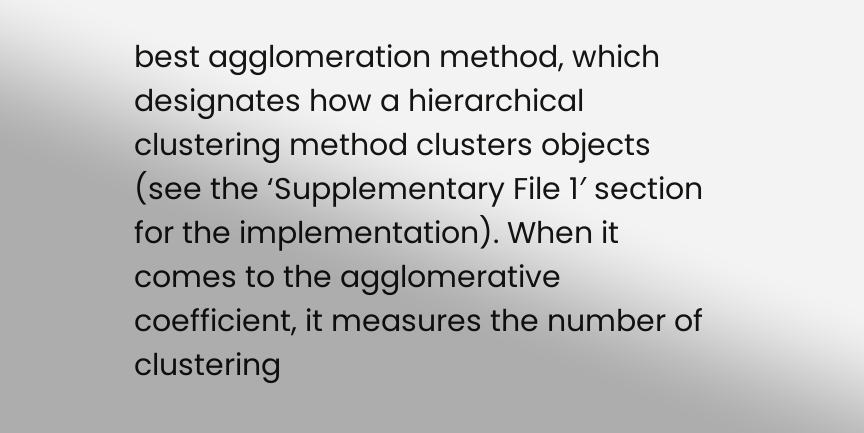best agglomeration method, which designates how a hierarchical clustering method clusters objects (see the ‘Supplementary File 1′ section for the implementation). When it comes to the agglomerative coefficient, it measures the number of clustering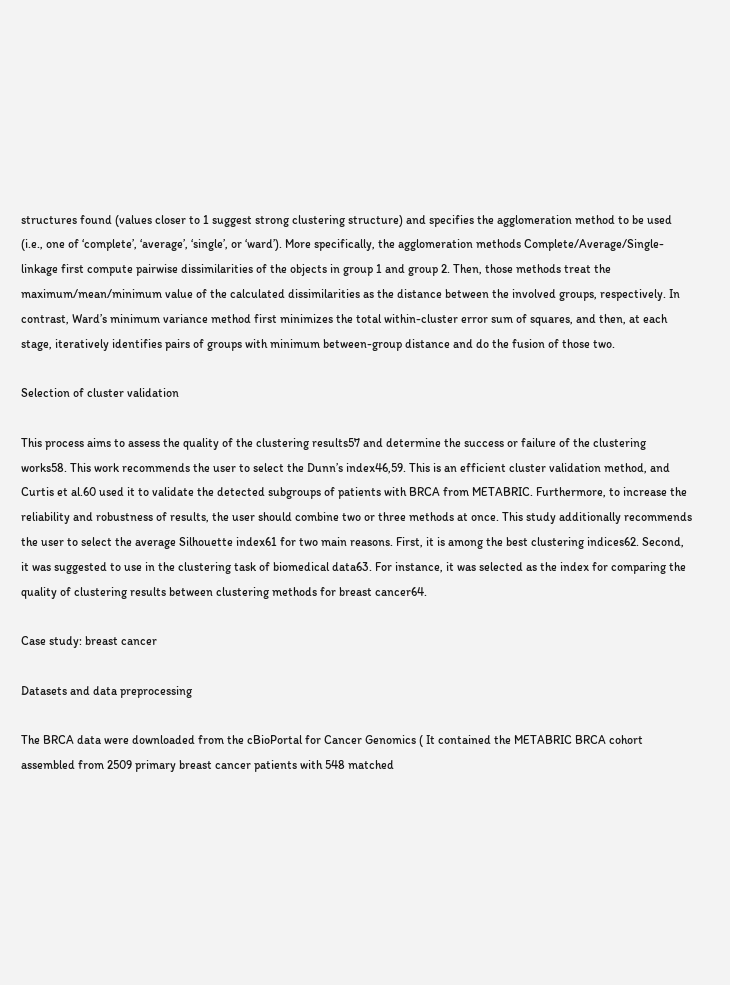structures found (values closer to 1 suggest strong clustering structure) and specifies the agglomeration method to be used (i.e., one of ‘complete’, ‘average’, ‘single’, or ‘ward’). More specifically, the agglomeration methods Complete/Average/Single-linkage first compute pairwise dissimilarities of the objects in group 1 and group 2. Then, those methods treat the maximum/mean/minimum value of the calculated dissimilarities as the distance between the involved groups, respectively. In contrast, Ward’s minimum variance method first minimizes the total within-cluster error sum of squares, and then, at each stage, iteratively identifies pairs of groups with minimum between-group distance and do the fusion of those two.

Selection of cluster validation

This process aims to assess the quality of the clustering results57 and determine the success or failure of the clustering works58. This work recommends the user to select the Dunn’s index46,59. This is an efficient cluster validation method, and Curtis et al.60 used it to validate the detected subgroups of patients with BRCA from METABRIC. Furthermore, to increase the reliability and robustness of results, the user should combine two or three methods at once. This study additionally recommends the user to select the average Silhouette index61 for two main reasons. First, it is among the best clustering indices62. Second, it was suggested to use in the clustering task of biomedical data63. For instance, it was selected as the index for comparing the quality of clustering results between clustering methods for breast cancer64.

Case study: breast cancer

Datasets and data preprocessing

The BRCA data were downloaded from the cBioPortal for Cancer Genomics ( It contained the METABRIC BRCA cohort assembled from 2509 primary breast cancer patients with 548 matched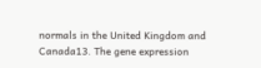normals in the United Kingdom and Canada13. The gene expression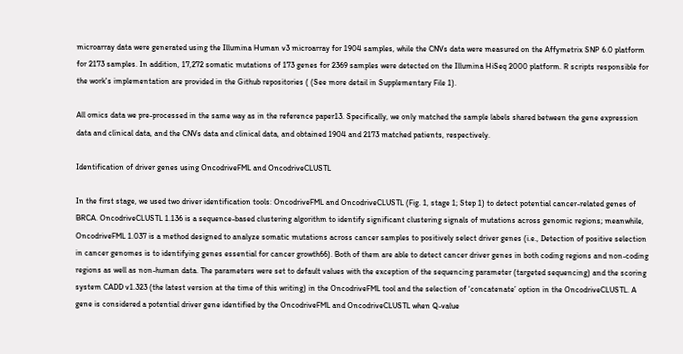microarray data were generated using the Illumina Human v3 microarray for 1904 samples, while the CNVs data were measured on the Affymetrix SNP 6.0 platform for 2173 samples. In addition, 17,272 somatic mutations of 173 genes for 2369 samples were detected on the Illumina HiSeq 2000 platform. R scripts responsible for the work's implementation are provided in the Github repositories ( (See more detail in Supplementary File 1).

All omics data we pre-processed in the same way as in the reference paper13. Specifically, we only matched the sample labels shared between the gene expression data and clinical data, and the CNVs data and clinical data, and obtained 1904 and 2173 matched patients, respectively.

Identification of driver genes using OncodriveFML and OncodriveCLUSTL

In the first stage, we used two driver identification tools: OncodriveFML and OncodriveCLUSTL (Fig. 1, stage 1; Step 1) to detect potential cancer-related genes of BRCA. OncodriveCLUSTL 1.136 is a sequence-based clustering algorithm to identify significant clustering signals of mutations across genomic regions; meanwhile, OncodriveFML 1.037 is a method designed to analyze somatic mutations across cancer samples to positively select driver genes (i.e., Detection of positive selection in cancer genomes is to identifying genes essential for cancer growth66). Both of them are able to detect cancer driver genes in both coding regions and non-coding regions as well as non-human data. The parameters were set to default values with the exception of the sequencing parameter (targeted sequencing) and the scoring system CADD v1.323 (the latest version at the time of this writing) in the OncodriveFML tool and the selection of ‘concatenate’ option in the OncodriveCLUSTL. A gene is considered a potential driver gene identified by the OncodriveFML and OncodriveCLUSTL when Q-value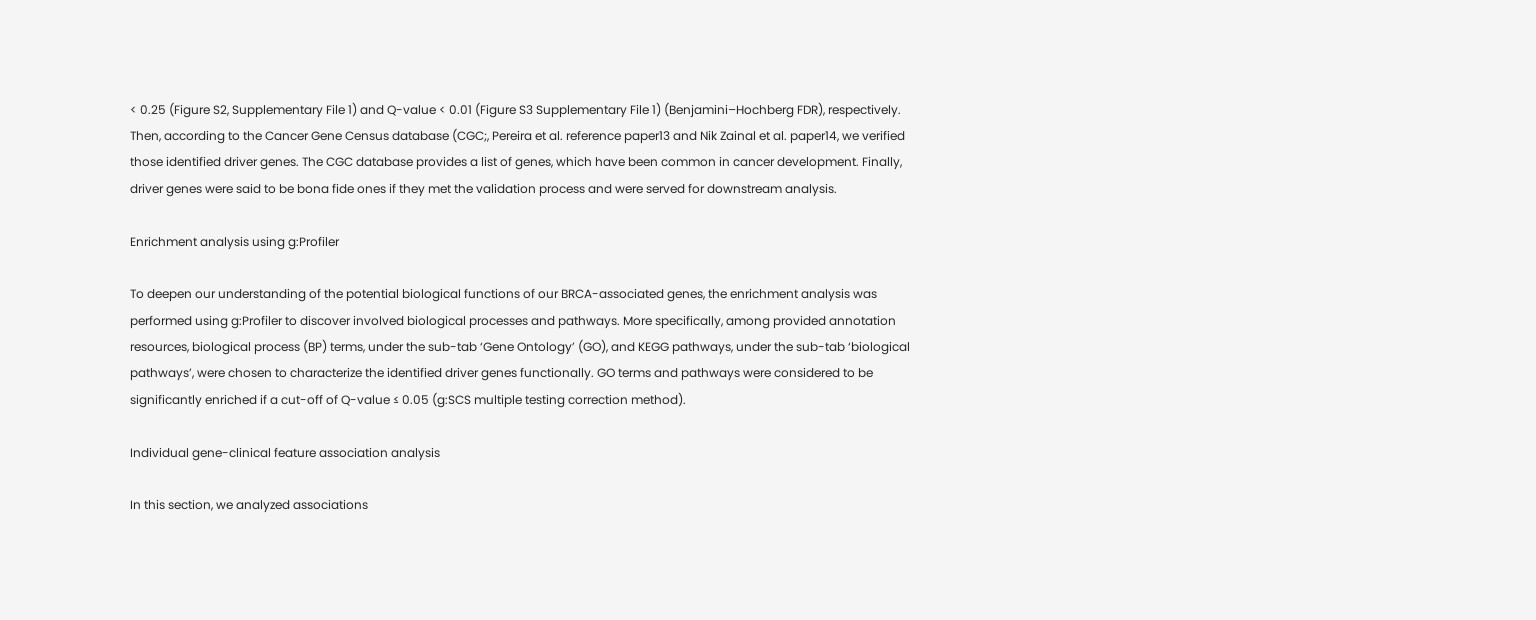< 0.25 (Figure S2, Supplementary File 1) and Q-value < 0.01 (Figure S3 Supplementary File 1) (Benjamini–Hochberg FDR), respectively. Then, according to the Cancer Gene Census database (CGC;, Pereira et al. reference paper13 and Nik Zainal et al. paper14, we verified those identified driver genes. The CGC database provides a list of genes, which have been common in cancer development. Finally, driver genes were said to be bona fide ones if they met the validation process and were served for downstream analysis.

Enrichment analysis using g:Profiler

To deepen our understanding of the potential biological functions of our BRCA-associated genes, the enrichment analysis was performed using g:Profiler to discover involved biological processes and pathways. More specifically, among provided annotation resources, biological process (BP) terms, under the sub-tab ‘Gene Ontology’ (GO), and KEGG pathways, under the sub-tab ‘biological pathways’, were chosen to characterize the identified driver genes functionally. GO terms and pathways were considered to be significantly enriched if a cut-off of Q-value ≤ 0.05 (g:SCS multiple testing correction method).

Individual gene-clinical feature association analysis

In this section, we analyzed associations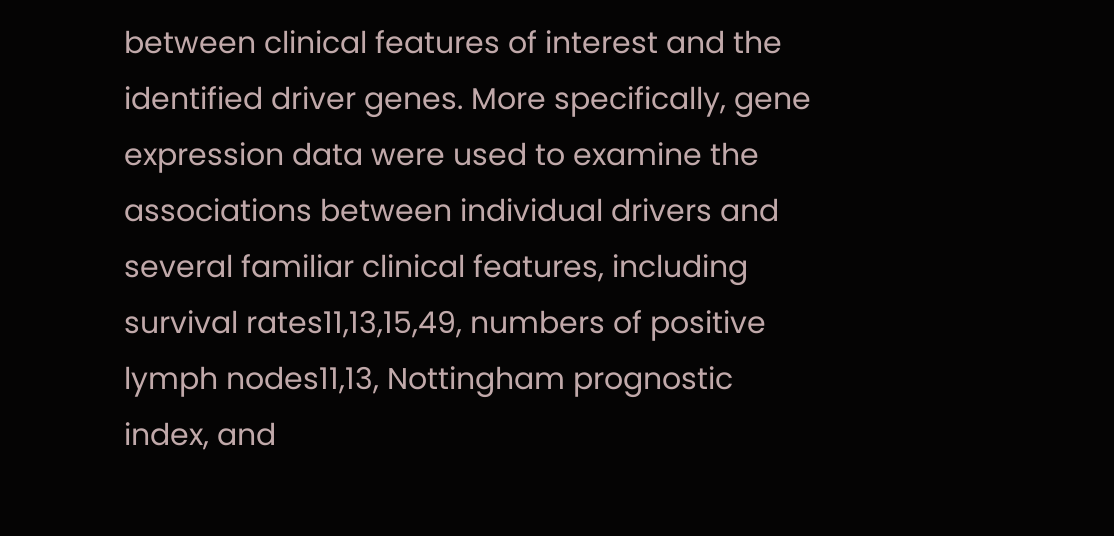between clinical features of interest and the identified driver genes. More specifically, gene expression data were used to examine the associations between individual drivers and several familiar clinical features, including survival rates11,13,15,49, numbers of positive lymph nodes11,13, Nottingham prognostic index, and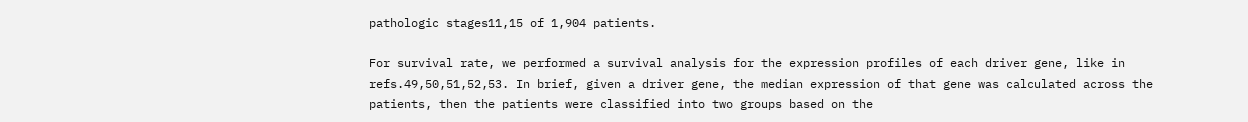pathologic stages11,15 of 1,904 patients.

For survival rate, we performed a survival analysis for the expression profiles of each driver gene, like in refs.49,50,51,52,53. In brief, given a driver gene, the median expression of that gene was calculated across the patients, then the patients were classified into two groups based on the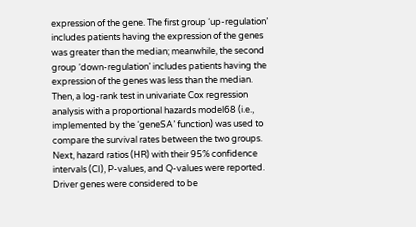expression of the gene. The first group ‘up-regulation’ includes patients having the expression of the genes was greater than the median; meanwhile, the second group ‘down-regulation’ includes patients having the expression of the genes was less than the median. Then, a log-rank test in univariate Cox regression analysis with a proportional hazards model68 (i.e., implemented by the ‘geneSA’ function) was used to compare the survival rates between the two groups. Next, hazard ratios (HR) with their 95% confidence intervals (CI), P-values, and Q-values were reported. Driver genes were considered to be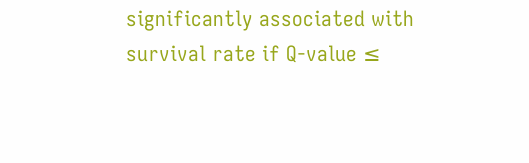significantly associated with survival rate if Q-value ≤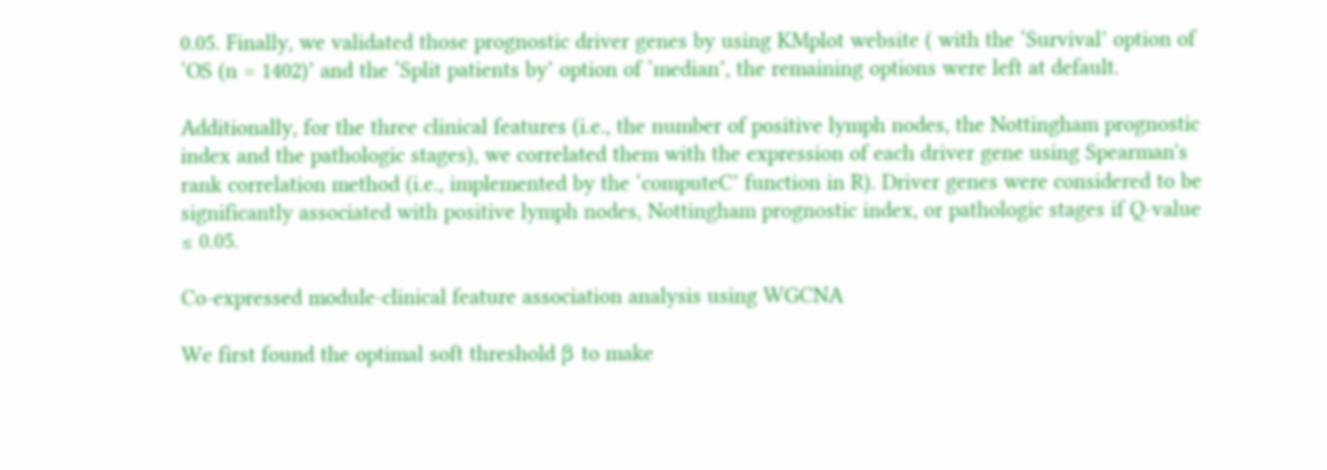0.05. Finally, we validated those prognostic driver genes by using KMplot website ( with the ‘Survival’ option of ‘OS (n = 1402)’ and the ‘Split patients by’ option of ‘median’, the remaining options were left at default.

Additionally, for the three clinical features (i.e., the number of positive lymph nodes, the Nottingham prognostic index and the pathologic stages), we correlated them with the expression of each driver gene using Spearman's rank correlation method (i.e., implemented by the ‘computeC’ function in R). Driver genes were considered to be significantly associated with positive lymph nodes, Nottingham prognostic index, or pathologic stages if Q-value ≤ 0.05.

Co-expressed module-clinical feature association analysis using WGCNA

We first found the optimal soft threshold β to make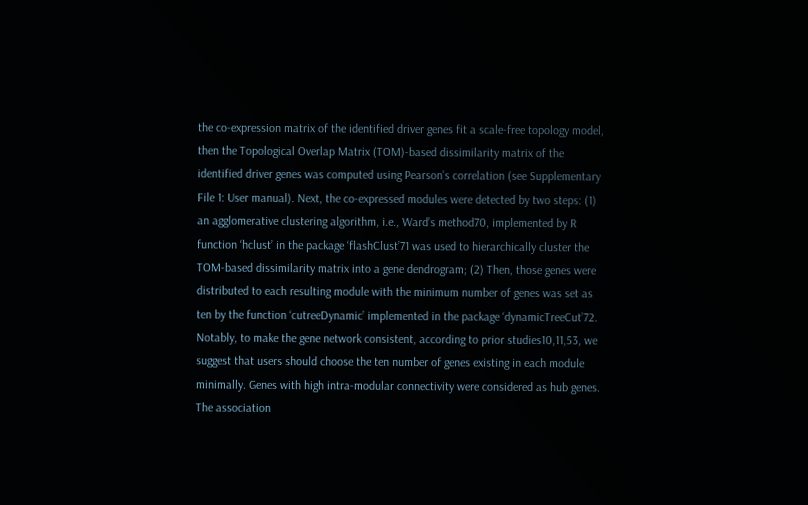the co-expression matrix of the identified driver genes fit a scale-free topology model, then the Topological Overlap Matrix (TOM)-based dissimilarity matrix of the identified driver genes was computed using Pearson’s correlation (see Supplementary File 1: User manual). Next, the co-expressed modules were detected by two steps: (1) an agglomerative clustering algorithm, i.e., Ward’s method70, implemented by R function ‘hclust’ in the package ‘flashClust’71 was used to hierarchically cluster the TOM-based dissimilarity matrix into a gene dendrogram; (2) Then, those genes were distributed to each resulting module with the minimum number of genes was set as ten by the function ‘cutreeDynamic’ implemented in the package ‘dynamicTreeCut’72. Notably, to make the gene network consistent, according to prior studies10,11,53, we suggest that users should choose the ten number of genes existing in each module minimally. Genes with high intra-modular connectivity were considered as hub genes. The association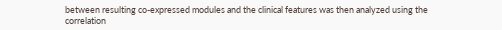between resulting co-expressed modules and the clinical features was then analyzed using the correlation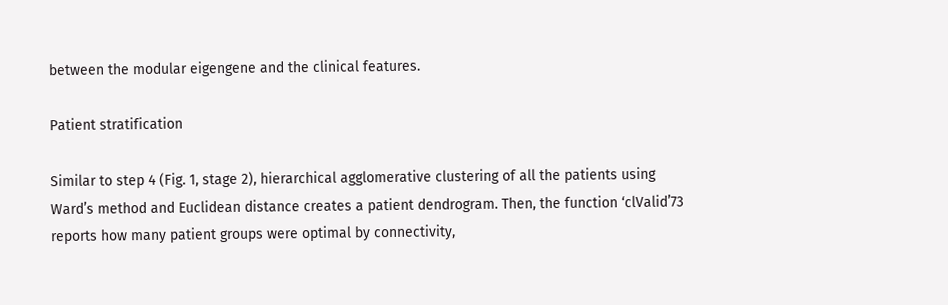between the modular eigengene and the clinical features.

Patient stratification

Similar to step 4 (Fig. 1, stage 2), hierarchical agglomerative clustering of all the patients using Ward’s method and Euclidean distance creates a patient dendrogram. Then, the function ‘clValid’73 reports how many patient groups were optimal by connectivity,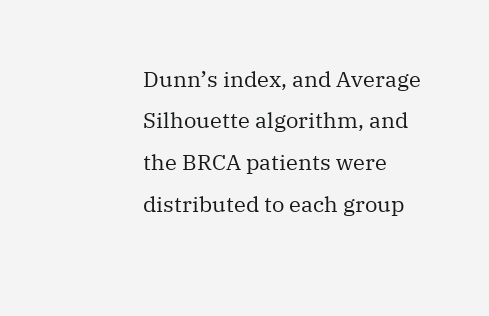Dunn’s index, and Average Silhouette algorithm, and the BRCA patients were distributed to each group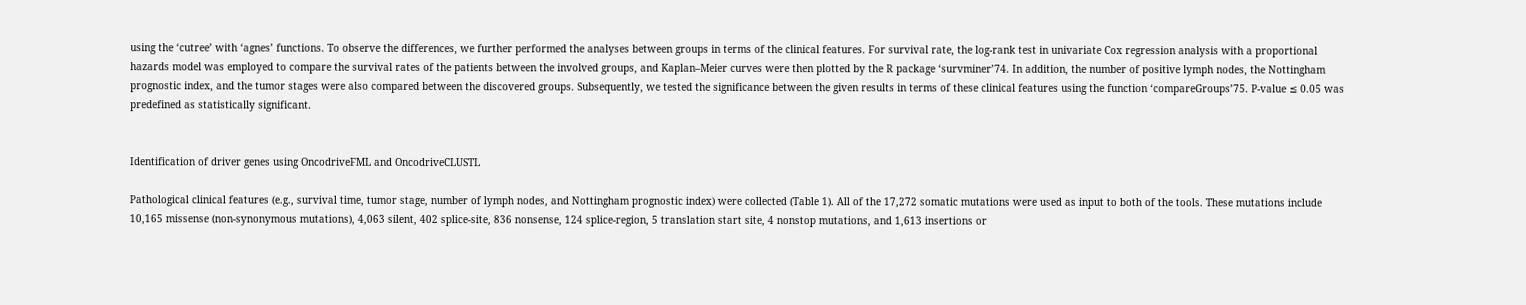using the ‘cutree’ with ‘agnes’ functions. To observe the differences, we further performed the analyses between groups in terms of the clinical features. For survival rate, the log-rank test in univariate Cox regression analysis with a proportional hazards model was employed to compare the survival rates of the patients between the involved groups, and Kaplan–Meier curves were then plotted by the R package ‘survminer’74. In addition, the number of positive lymph nodes, the Nottingham prognostic index, and the tumor stages were also compared between the discovered groups. Subsequently, we tested the significance between the given results in terms of these clinical features using the function ‘compareGroups’75. P-value ≤ 0.05 was predefined as statistically significant.


Identification of driver genes using OncodriveFML and OncodriveCLUSTL

Pathological clinical features (e.g., survival time, tumor stage, number of lymph nodes, and Nottingham prognostic index) were collected (Table 1). All of the 17,272 somatic mutations were used as input to both of the tools. These mutations include 10,165 missense (non-synonymous mutations), 4,063 silent, 402 splice-site, 836 nonsense, 124 splice-region, 5 translation start site, 4 nonstop mutations, and 1,613 insertions or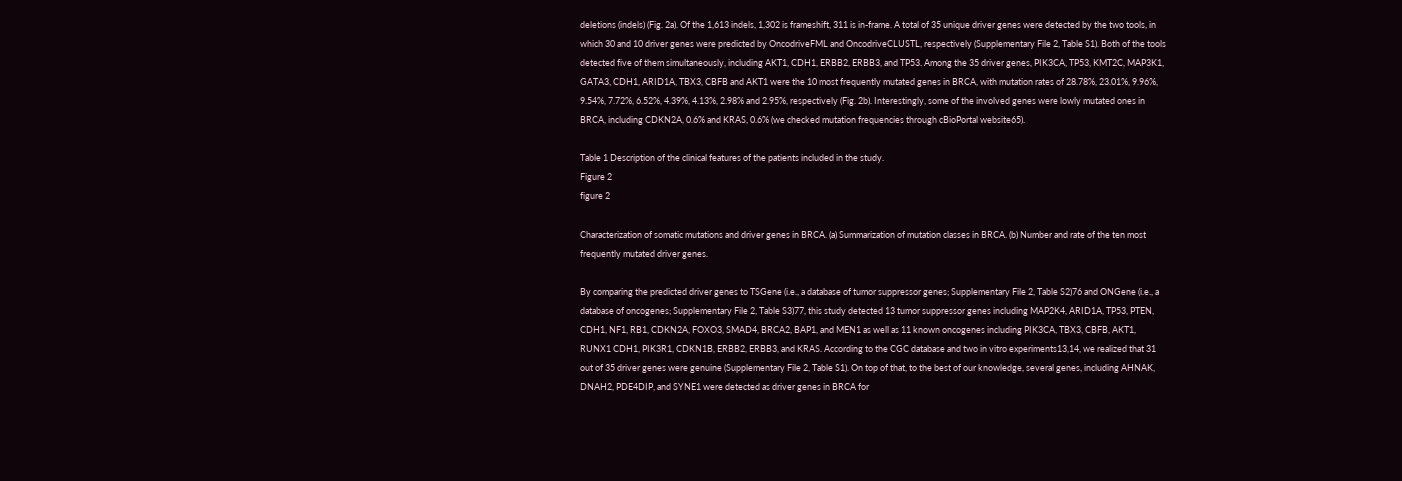deletions (indels) (Fig. 2a). Of the 1,613 indels, 1,302 is frameshift, 311 is in-frame. A total of 35 unique driver genes were detected by the two tools, in which 30 and 10 driver genes were predicted by OncodriveFML and OncodriveCLUSTL, respectively (Supplementary File 2, Table S1). Both of the tools detected five of them simultaneously, including AKT1, CDH1, ERBB2, ERBB3, and TP53. Among the 35 driver genes, PIK3CA, TP53, KMT2C, MAP3K1, GATA3, CDH1, ARID1A, TBX3, CBFB and AKT1 were the 10 most frequently mutated genes in BRCA, with mutation rates of 28.78%, 23.01%, 9.96%, 9.54%, 7.72%, 6.52%, 4.39%, 4.13%, 2.98% and 2.95%, respectively (Fig. 2b). Interestingly, some of the involved genes were lowly mutated ones in BRCA, including CDKN2A, 0.6% and KRAS, 0.6% (we checked mutation frequencies through cBioPortal website65).

Table 1 Description of the clinical features of the patients included in the study.
Figure 2
figure 2

Characterization of somatic mutations and driver genes in BRCA. (a) Summarization of mutation classes in BRCA. (b) Number and rate of the ten most frequently mutated driver genes.

By comparing the predicted driver genes to TSGene (i.e., a database of tumor suppressor genes; Supplementary File 2, Table S2)76 and ONGene (i.e., a database of oncogenes; Supplementary File 2, Table S3)77, this study detected 13 tumor suppressor genes including MAP2K4, ARID1A, TP53, PTEN, CDH1, NF1, RB1, CDKN2A, FOXO3, SMAD4, BRCA2, BAP1, and MEN1 as well as 11 known oncogenes including PIK3CA, TBX3, CBFB, AKT1, RUNX1 CDH1, PIK3R1, CDKN1B, ERBB2, ERBB3, and KRAS. According to the CGC database and two in vitro experiments13,14, we realized that 31 out of 35 driver genes were genuine (Supplementary File 2, Table S1). On top of that, to the best of our knowledge, several genes, including AHNAK, DNAH2, PDE4DIP, and SYNE1 were detected as driver genes in BRCA for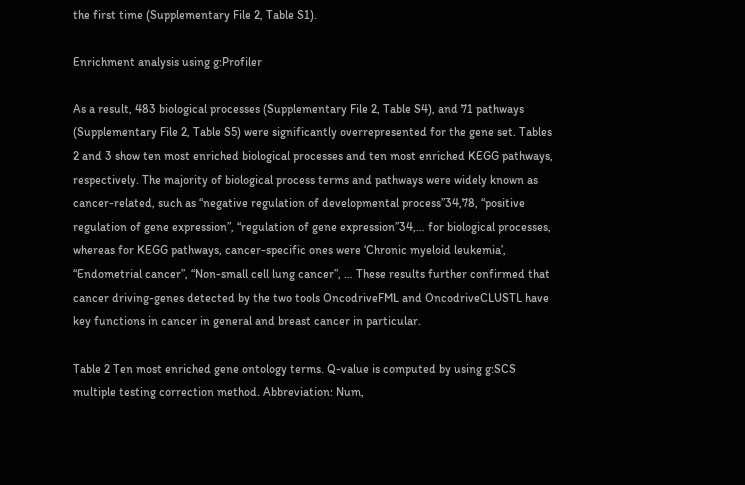the first time (Supplementary File 2, Table S1).

Enrichment analysis using g:Profiler

As a result, 483 biological processes (Supplementary File 2, Table S4), and 71 pathways (Supplementary File 2, Table S5) were significantly overrepresented for the gene set. Tables 2 and 3 show ten most enriched biological processes and ten most enriched KEGG pathways, respectively. The majority of biological process terms and pathways were widely known as cancer-related, such as “negative regulation of developmental process”34,78, “positive regulation of gene expression”, “regulation of gene expression”34,… for biological processes, whereas for KEGG pathways, cancer-specific ones were ‘Chronic myeloid leukemia’, “Endometrial cancer”, “Non-small cell lung cancer”, … These results further confirmed that cancer driving-genes detected by the two tools OncodriveFML and OncodriveCLUSTL have key functions in cancer in general and breast cancer in particular.

Table 2 Ten most enriched gene ontology terms. Q-value is computed by using g:SCS multiple testing correction method. Abbreviation: Num,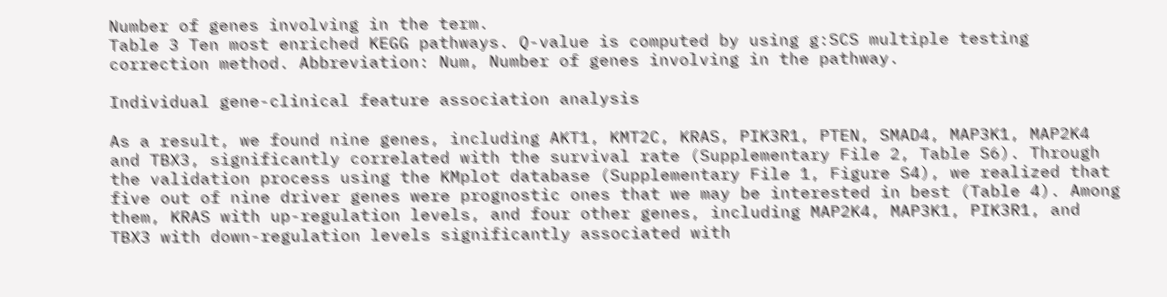Number of genes involving in the term.
Table 3 Ten most enriched KEGG pathways. Q-value is computed by using g:SCS multiple testing correction method. Abbreviation: Num, Number of genes involving in the pathway.

Individual gene-clinical feature association analysis

As a result, we found nine genes, including AKT1, KMT2C, KRAS, PIK3R1, PTEN, SMAD4, MAP3K1, MAP2K4 and TBX3, significantly correlated with the survival rate (Supplementary File 2, Table S6). Through the validation process using the KMplot database (Supplementary File 1, Figure S4), we realized that five out of nine driver genes were prognostic ones that we may be interested in best (Table 4). Among them, KRAS with up-regulation levels, and four other genes, including MAP2K4, MAP3K1, PIK3R1, and TBX3 with down-regulation levels significantly associated with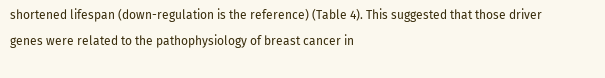shortened lifespan (down-regulation is the reference) (Table 4). This suggested that those driver genes were related to the pathophysiology of breast cancer in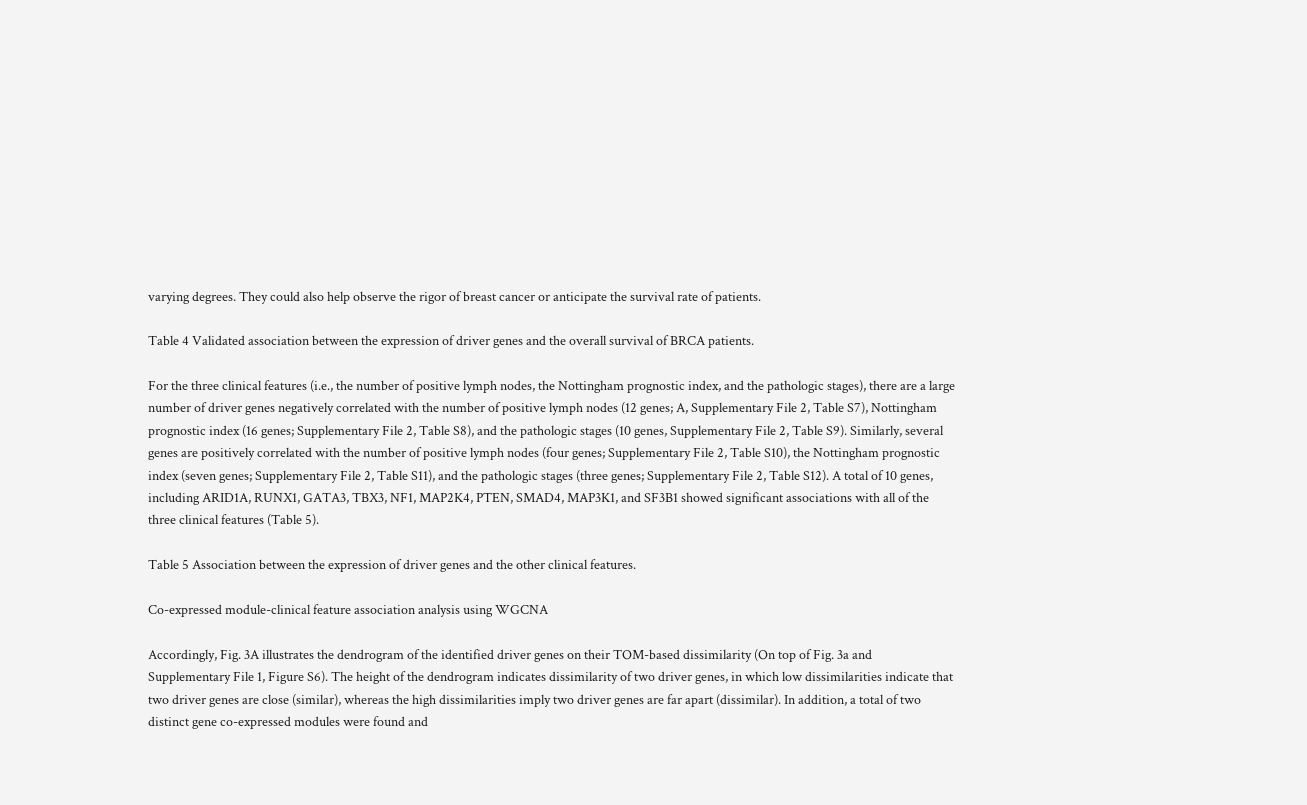varying degrees. They could also help observe the rigor of breast cancer or anticipate the survival rate of patients.

Table 4 Validated association between the expression of driver genes and the overall survival of BRCA patients.

For the three clinical features (i.e., the number of positive lymph nodes, the Nottingham prognostic index, and the pathologic stages), there are a large number of driver genes negatively correlated with the number of positive lymph nodes (12 genes; A, Supplementary File 2, Table S7), Nottingham prognostic index (16 genes; Supplementary File 2, Table S8), and the pathologic stages (10 genes, Supplementary File 2, Table S9). Similarly, several genes are positively correlated with the number of positive lymph nodes (four genes; Supplementary File 2, Table S10), the Nottingham prognostic index (seven genes; Supplementary File 2, Table S11), and the pathologic stages (three genes; Supplementary File 2, Table S12). A total of 10 genes, including ARID1A, RUNX1, GATA3, TBX3, NF1, MAP2K4, PTEN, SMAD4, MAP3K1, and SF3B1 showed significant associations with all of the three clinical features (Table 5).

Table 5 Association between the expression of driver genes and the other clinical features.

Co-expressed module-clinical feature association analysis using WGCNA

Accordingly, Fig. 3A illustrates the dendrogram of the identified driver genes on their TOM-based dissimilarity (On top of Fig. 3a and Supplementary File 1, Figure S6). The height of the dendrogram indicates dissimilarity of two driver genes, in which low dissimilarities indicate that two driver genes are close (similar), whereas the high dissimilarities imply two driver genes are far apart (dissimilar). In addition, a total of two distinct gene co-expressed modules were found and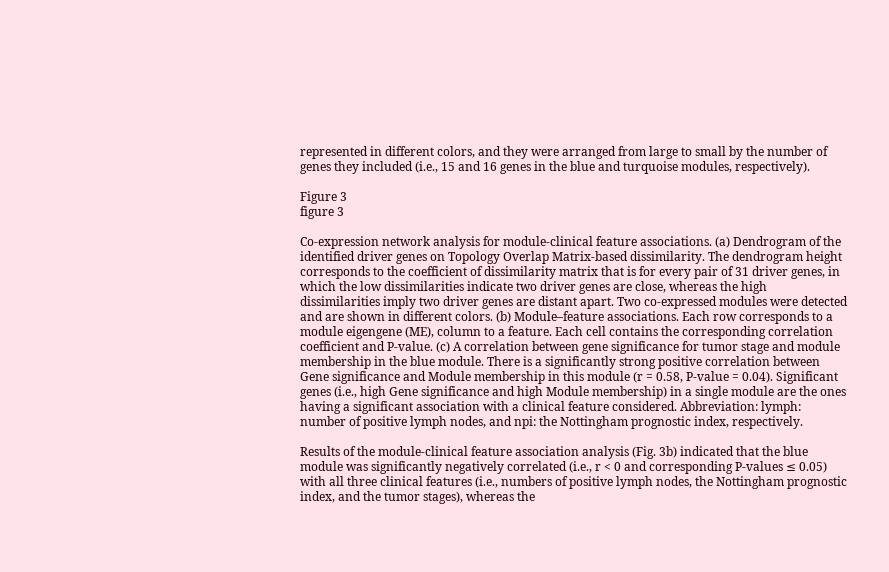represented in different colors, and they were arranged from large to small by the number of genes they included (i.e., 15 and 16 genes in the blue and turquoise modules, respectively).

Figure 3
figure 3

Co-expression network analysis for module-clinical feature associations. (a) Dendrogram of the identified driver genes on Topology Overlap Matrix-based dissimilarity. The dendrogram height corresponds to the coefficient of dissimilarity matrix that is for every pair of 31 driver genes, in which the low dissimilarities indicate two driver genes are close, whereas the high dissimilarities imply two driver genes are distant apart. Two co-expressed modules were detected and are shown in different colors. (b) Module–feature associations. Each row corresponds to a module eigengene (ME), column to a feature. Each cell contains the corresponding correlation coefficient and P-value. (c) A correlation between gene significance for tumor stage and module membership in the blue module. There is a significantly strong positive correlation between Gene significance and Module membership in this module (r = 0.58, P-value = 0.04). Significant genes (i.e., high Gene significance and high Module membership) in a single module are the ones having a significant association with a clinical feature considered. Abbreviation: lymph: number of positive lymph nodes, and npi: the Nottingham prognostic index, respectively.

Results of the module-clinical feature association analysis (Fig. 3b) indicated that the blue module was significantly negatively correlated (i.e., r < 0 and corresponding P-values ≤ 0.05) with all three clinical features (i.e., numbers of positive lymph nodes, the Nottingham prognostic index, and the tumor stages), whereas the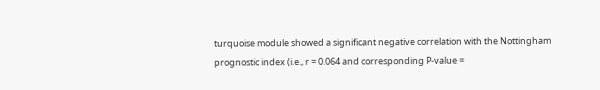turquoise module showed a significant negative correlation with the Nottingham prognostic index (i.e., r = 0.064 and corresponding P-value =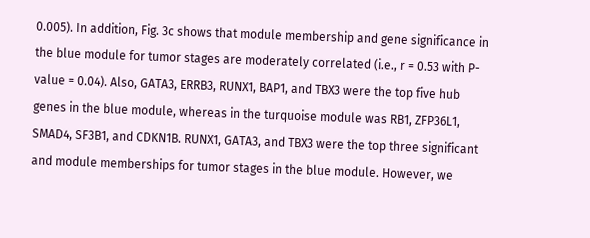0.005). In addition, Fig. 3c shows that module membership and gene significance in the blue module for tumor stages are moderately correlated (i.e., r = 0.53 with P-value = 0.04). Also, GATA3, ERRB3, RUNX1, BAP1, and TBX3 were the top five hub genes in the blue module, whereas in the turquoise module was RB1, ZFP36L1, SMAD4, SF3B1, and CDKN1B. RUNX1, GATA3, and TBX3 were the top three significant and module memberships for tumor stages in the blue module. However, we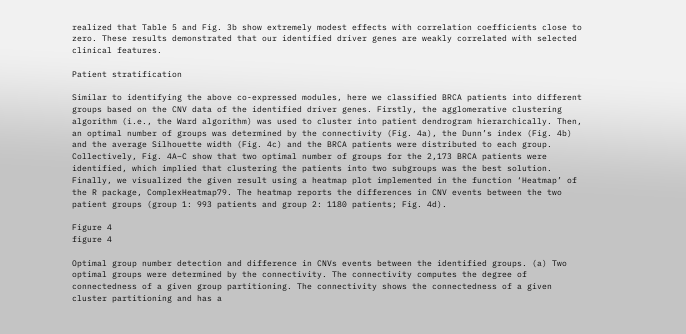realized that Table 5 and Fig. 3b show extremely modest effects with correlation coefficients close to zero. These results demonstrated that our identified driver genes are weakly correlated with selected clinical features.

Patient stratification

Similar to identifying the above co-expressed modules, here we classified BRCA patients into different groups based on the CNV data of the identified driver genes. Firstly, the agglomerative clustering algorithm (i.e., the Ward algorithm) was used to cluster into patient dendrogram hierarchically. Then, an optimal number of groups was determined by the connectivity (Fig. 4a), the Dunn’s index (Fig. 4b) and the average Silhouette width (Fig. 4c) and the BRCA patients were distributed to each group. Collectively, Fig. 4A–C show that two optimal number of groups for the 2,173 BRCA patients were identified, which implied that clustering the patients into two subgroups was the best solution. Finally, we visualized the given result using a heatmap plot implemented in the function ‘Heatmap’ of the R package, ComplexHeatmap79. The heatmap reports the differences in CNV events between the two patient groups (group 1: 993 patients and group 2: 1180 patients; Fig. 4d).

Figure 4
figure 4

Optimal group number detection and difference in CNVs events between the identified groups. (a) Two optimal groups were determined by the connectivity. The connectivity computes the degree of connectedness of a given group partitioning. The connectivity shows the connectedness of a given cluster partitioning and has a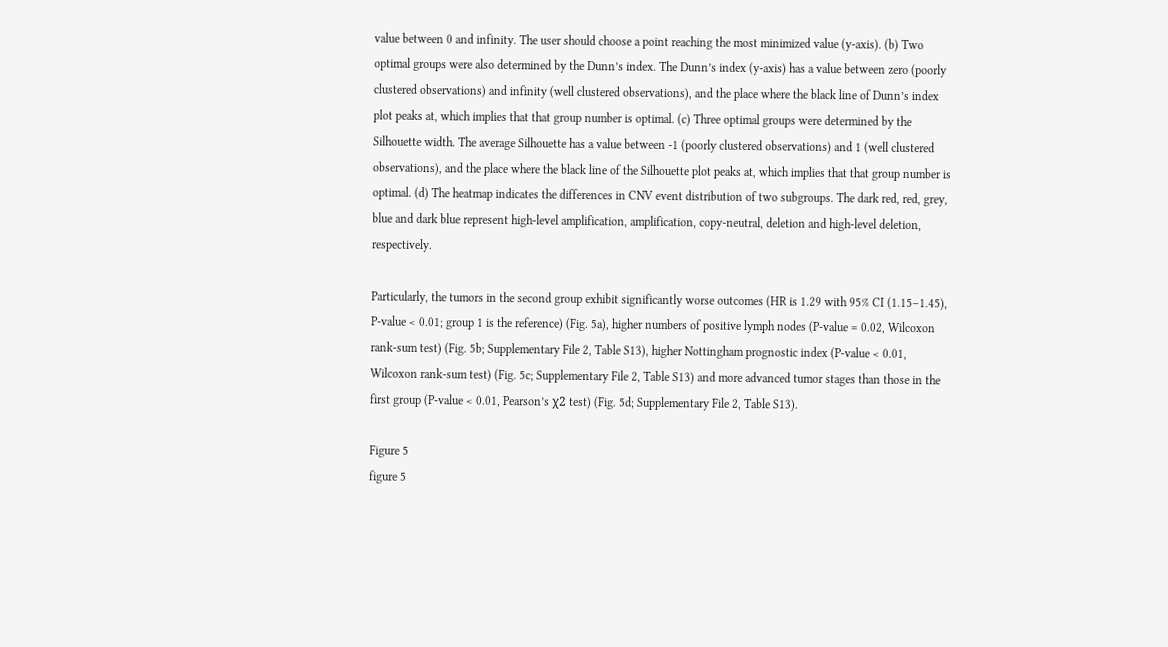value between 0 and infinity. The user should choose a point reaching the most minimized value (y-axis). (b) Two optimal groups were also determined by the Dunn’s index. The Dunn’s index (y-axis) has a value between zero (poorly clustered observations) and infinity (well clustered observations), and the place where the black line of Dunn’s index plot peaks at, which implies that that group number is optimal. (c) Three optimal groups were determined by the Silhouette width. The average Silhouette has a value between -1 (poorly clustered observations) and 1 (well clustered observations), and the place where the black line of the Silhouette plot peaks at, which implies that that group number is optimal. (d) The heatmap indicates the differences in CNV event distribution of two subgroups. The dark red, red, grey, blue and dark blue represent high-level amplification, amplification, copy‐neutral, deletion and high-level deletion, respectively.

Particularly, the tumors in the second group exhibit significantly worse outcomes (HR is 1.29 with 95% CI (1.15–1.45), P-value < 0.01; group 1 is the reference) (Fig. 5a), higher numbers of positive lymph nodes (P-value = 0.02, Wilcoxon rank-sum test) (Fig. 5b; Supplementary File 2, Table S13), higher Nottingham prognostic index (P-value < 0.01, Wilcoxon rank-sum test) (Fig. 5c; Supplementary File 2, Table S13) and more advanced tumor stages than those in the first group (P-value < 0.01, Pearson’s χ2 test) (Fig. 5d; Supplementary File 2, Table S13).

Figure 5
figure 5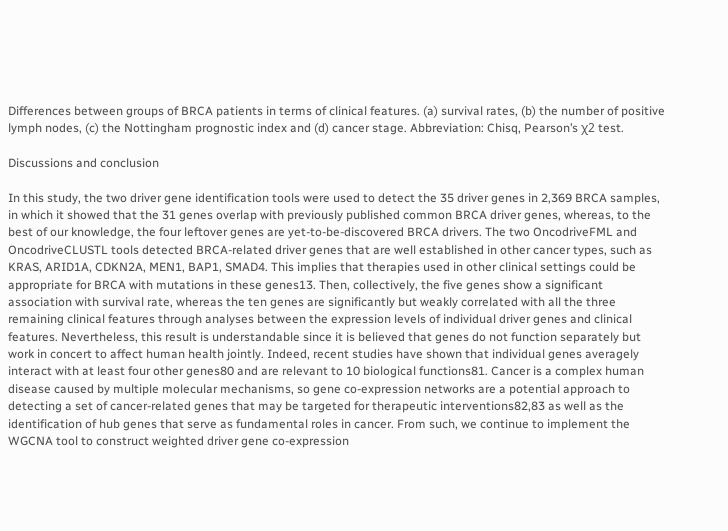Differences between groups of BRCA patients in terms of clinical features. (a) survival rates, (b) the number of positive lymph nodes, (c) the Nottingham prognostic index and (d) cancer stage. Abbreviation: Chisq, Pearson’s χ2 test.

Discussions and conclusion

In this study, the two driver gene identification tools were used to detect the 35 driver genes in 2,369 BRCA samples, in which it showed that the 31 genes overlap with previously published common BRCA driver genes, whereas, to the best of our knowledge, the four leftover genes are yet-to-be-discovered BRCA drivers. The two OncodriveFML and OncodriveCLUSTL tools detected BRCA-related driver genes that are well established in other cancer types, such as KRAS, ARID1A, CDKN2A, MEN1, BAP1, SMAD4. This implies that therapies used in other clinical settings could be appropriate for BRCA with mutations in these genes13. Then, collectively, the five genes show a significant association with survival rate, whereas the ten genes are significantly but weakly correlated with all the three remaining clinical features through analyses between the expression levels of individual driver genes and clinical features. Nevertheless, this result is understandable since it is believed that genes do not function separately but work in concert to affect human health jointly. Indeed, recent studies have shown that individual genes averagely interact with at least four other genes80 and are relevant to 10 biological functions81. Cancer is a complex human disease caused by multiple molecular mechanisms, so gene co-expression networks are a potential approach to detecting a set of cancer-related genes that may be targeted for therapeutic interventions82,83 as well as the identification of hub genes that serve as fundamental roles in cancer. From such, we continue to implement the WGCNA tool to construct weighted driver gene co-expression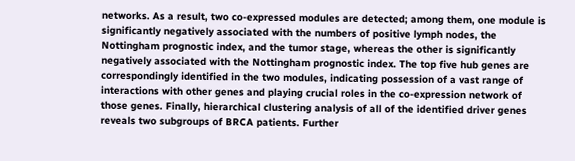networks. As a result, two co-expressed modules are detected; among them, one module is significantly negatively associated with the numbers of positive lymph nodes, the Nottingham prognostic index, and the tumor stage, whereas the other is significantly negatively associated with the Nottingham prognostic index. The top five hub genes are correspondingly identified in the two modules, indicating possession of a vast range of interactions with other genes and playing crucial roles in the co-expression network of those genes. Finally, hierarchical clustering analysis of all of the identified driver genes reveals two subgroups of BRCA patients. Further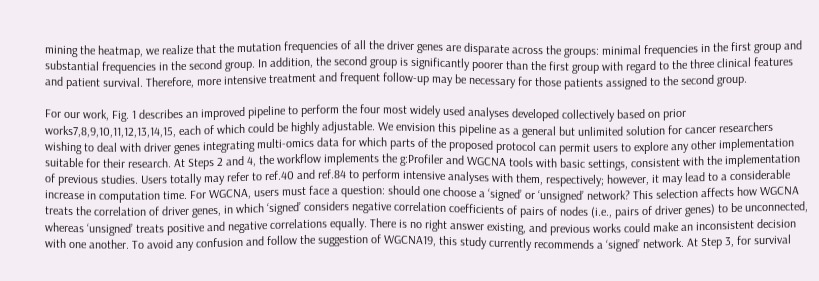mining the heatmap, we realize that the mutation frequencies of all the driver genes are disparate across the groups: minimal frequencies in the first group and substantial frequencies in the second group. In addition, the second group is significantly poorer than the first group with regard to the three clinical features and patient survival. Therefore, more intensive treatment and frequent follow-up may be necessary for those patients assigned to the second group.

For our work, Fig. 1 describes an improved pipeline to perform the four most widely used analyses developed collectively based on prior works7,8,9,10,11,12,13,14,15, each of which could be highly adjustable. We envision this pipeline as a general but unlimited solution for cancer researchers wishing to deal with driver genes integrating multi-omics data for which parts of the proposed protocol can permit users to explore any other implementation suitable for their research. At Steps 2 and 4, the workflow implements the g:Profiler and WGCNA tools with basic settings, consistent with the implementation of previous studies. Users totally may refer to ref.40 and ref.84 to perform intensive analyses with them, respectively; however, it may lead to a considerable increase in computation time. For WGCNA, users must face a question: should one choose a ‘signed’ or ‘unsigned’ network? This selection affects how WGCNA treats the correlation of driver genes, in which ‘signed’ considers negative correlation coefficients of pairs of nodes (i.e., pairs of driver genes) to be unconnected, whereas ‘unsigned’ treats positive and negative correlations equally. There is no right answer existing, and previous works could make an inconsistent decision with one another. To avoid any confusion and follow the suggestion of WGCNA19, this study currently recommends a ‘signed’ network. At Step 3, for survival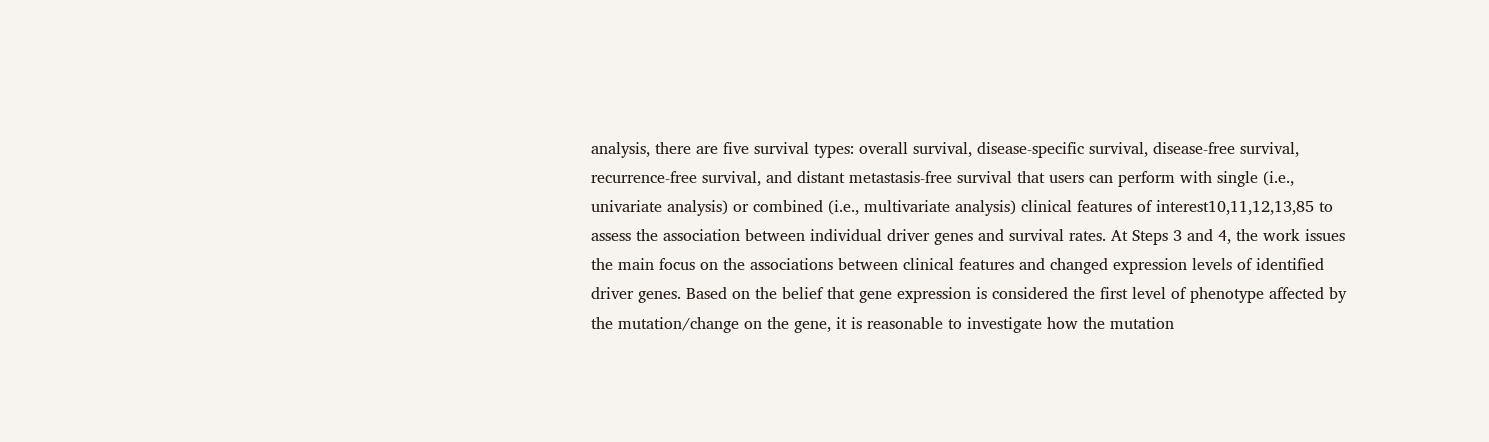analysis, there are five survival types: overall survival, disease-specific survival, disease-free survival, recurrence-free survival, and distant metastasis-free survival that users can perform with single (i.e., univariate analysis) or combined (i.e., multivariate analysis) clinical features of interest10,11,12,13,85 to assess the association between individual driver genes and survival rates. At Steps 3 and 4, the work issues the main focus on the associations between clinical features and changed expression levels of identified driver genes. Based on the belief that gene expression is considered the first level of phenotype affected by the mutation/change on the gene, it is reasonable to investigate how the mutation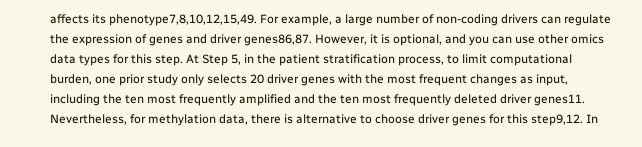affects its phenotype7,8,10,12,15,49. For example, a large number of non-coding drivers can regulate the expression of genes and driver genes86,87. However, it is optional, and you can use other omics data types for this step. At Step 5, in the patient stratification process, to limit computational burden, one prior study only selects 20 driver genes with the most frequent changes as input, including the ten most frequently amplified and the ten most frequently deleted driver genes11. Nevertheless, for methylation data, there is alternative to choose driver genes for this step9,12. In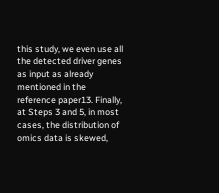this study, we even use all the detected driver genes as input as already mentioned in the reference paper13. Finally, at Steps 3 and 5, in most cases, the distribution of omics data is skewed,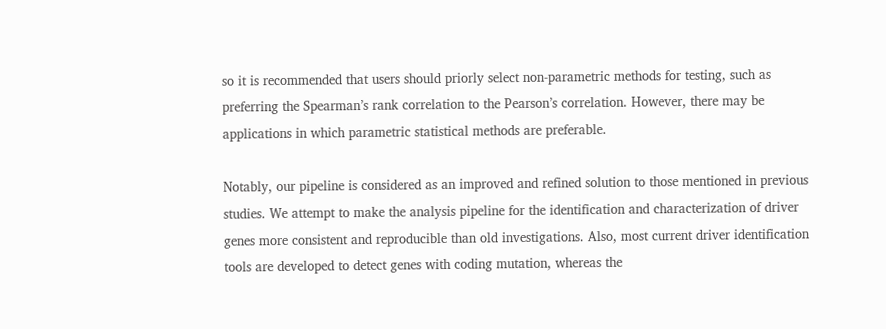so it is recommended that users should priorly select non-parametric methods for testing, such as preferring the Spearman’s rank correlation to the Pearson’s correlation. However, there may be applications in which parametric statistical methods are preferable.

Notably, our pipeline is considered as an improved and refined solution to those mentioned in previous studies. We attempt to make the analysis pipeline for the identification and characterization of driver genes more consistent and reproducible than old investigations. Also, most current driver identification tools are developed to detect genes with coding mutation, whereas the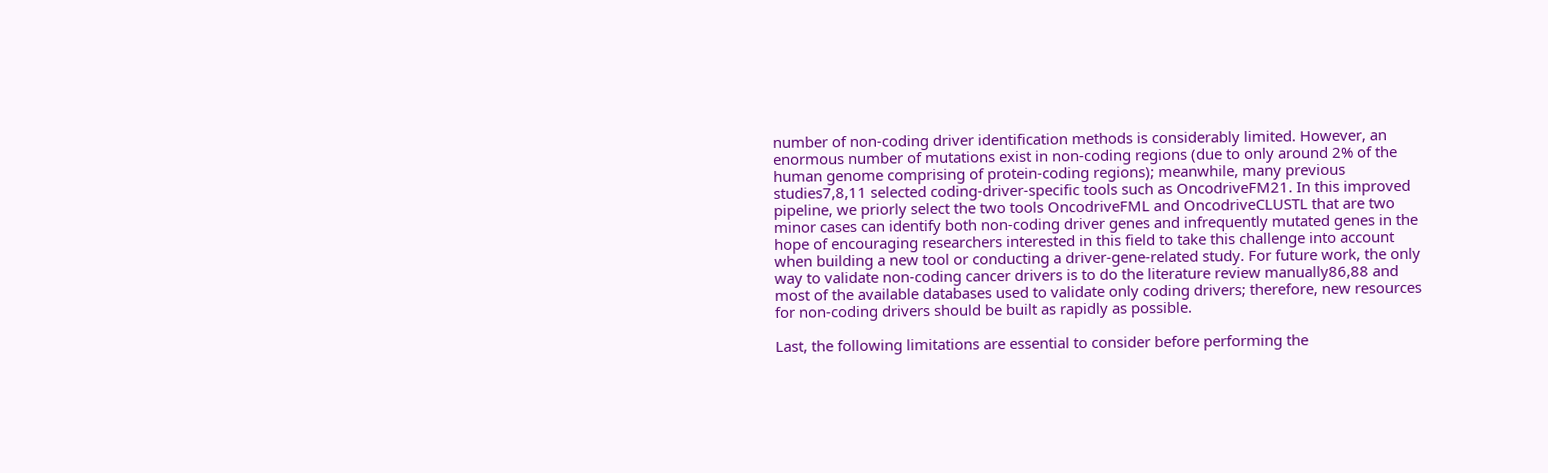number of non-coding driver identification methods is considerably limited. However, an enormous number of mutations exist in non-coding regions (due to only around 2% of the human genome comprising of protein-coding regions); meanwhile, many previous studies7,8,11 selected coding-driver-specific tools such as OncodriveFM21. In this improved pipeline, we priorly select the two tools OncodriveFML and OncodriveCLUSTL that are two minor cases can identify both non-coding driver genes and infrequently mutated genes in the hope of encouraging researchers interested in this field to take this challenge into account when building a new tool or conducting a driver-gene-related study. For future work, the only way to validate non-coding cancer drivers is to do the literature review manually86,88 and most of the available databases used to validate only coding drivers; therefore, new resources for non-coding drivers should be built as rapidly as possible.

Last, the following limitations are essential to consider before performing the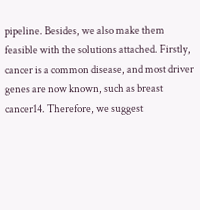pipeline. Besides, we also make them feasible with the solutions attached. Firstly, cancer is a common disease, and most driver genes are now known, such as breast cancer14. Therefore, we suggest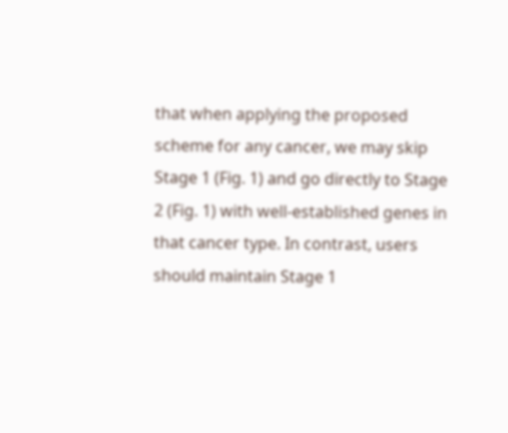that when applying the proposed scheme for any cancer, we may skip Stage 1 (Fig. 1) and go directly to Stage 2 (Fig. 1) with well-established genes in that cancer type. In contrast, users should maintain Stage 1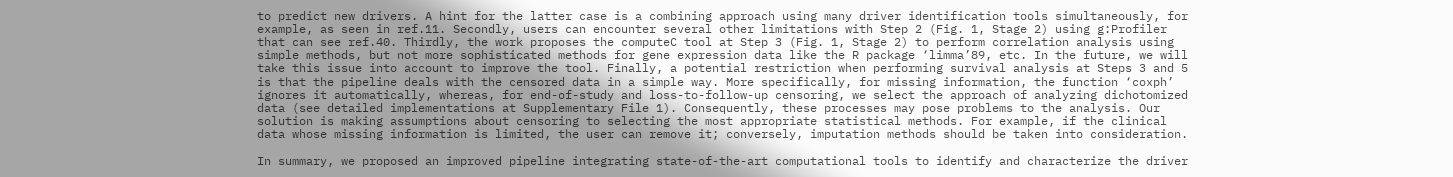to predict new drivers. A hint for the latter case is a combining approach using many driver identification tools simultaneously, for example, as seen in ref.11. Secondly, users can encounter several other limitations with Step 2 (Fig. 1, Stage 2) using g:Profiler that can see ref.40. Thirdly, the work proposes the computeC tool at Step 3 (Fig. 1, Stage 2) to perform correlation analysis using simple methods, but not more sophisticated methods for gene expression data like the R package ‘limma’89, etc. In the future, we will take this issue into account to improve the tool. Finally, a potential restriction when performing survival analysis at Steps 3 and 5 is that the pipeline deals with the censored data in a simple way. More specifically, for missing information, the function ‘coxph’ ignores it automatically, whereas, for end-of-study and loss-to-follow-up censoring, we select the approach of analyzing dichotomized data (see detailed implementations at Supplementary File 1). Consequently, these processes may pose problems to the analysis. Our solution is making assumptions about censoring to selecting the most appropriate statistical methods. For example, if the clinical data whose missing information is limited, the user can remove it; conversely, imputation methods should be taken into consideration.

In summary, we proposed an improved pipeline integrating state-of-the-art computational tools to identify and characterize the driver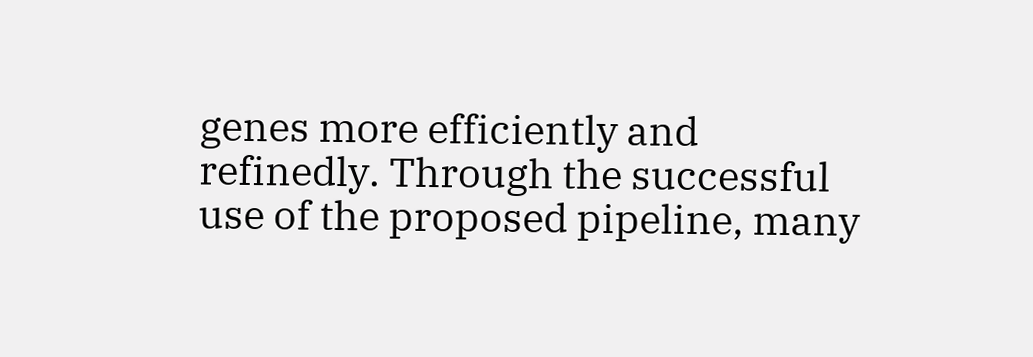genes more efficiently and refinedly. Through the successful use of the proposed pipeline, many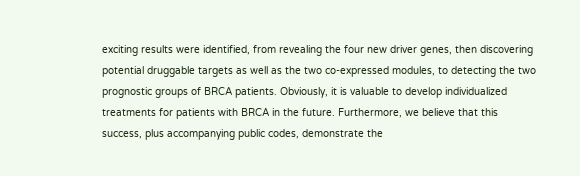exciting results were identified, from revealing the four new driver genes, then discovering potential druggable targets as well as the two co-expressed modules, to detecting the two prognostic groups of BRCA patients. Obviously, it is valuable to develop individualized treatments for patients with BRCA in the future. Furthermore, we believe that this success, plus accompanying public codes, demonstrate the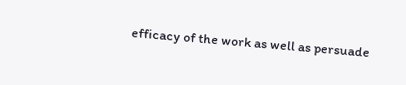efficacy of the work as well as persuade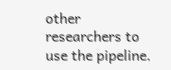other researchers to use the pipeline.